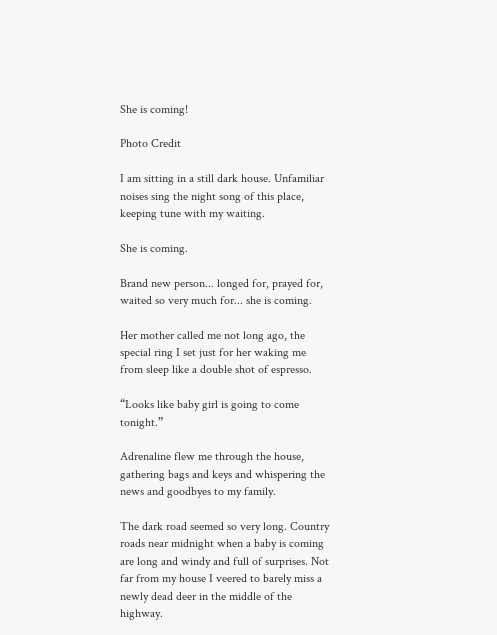She is coming!

Photo Credit

I am sitting in a still dark house. Unfamiliar noises sing the night song of this place, keeping tune with my waiting.

She is coming.

Brand new person... longed for, prayed for, waited so very much for... she is coming.

Her mother called me not long ago, the special ring I set just for her waking me from sleep like a double shot of espresso.

“Looks like baby girl is going to come tonight.”

Adrenaline flew me through the house, gathering bags and keys and whispering the news and goodbyes to my family.

The dark road seemed so very long. Country roads near midnight when a baby is coming are long and windy and full of surprises. Not far from my house I veered to barely miss a newly dead deer in the middle of the highway.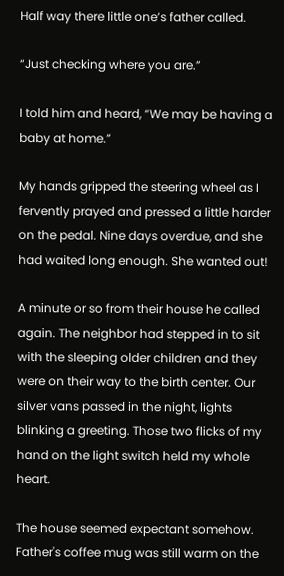Half way there little one’s father called.

“Just checking where you are.”

I told him and heard, “We may be having a baby at home.”

My hands gripped the steering wheel as I fervently prayed and pressed a little harder on the pedal. Nine days overdue, and she had waited long enough. She wanted out!

A minute or so from their house he called again. The neighbor had stepped in to sit with the sleeping older children and they were on their way to the birth center. Our silver vans passed in the night, lights blinking a greeting. Those two flicks of my hand on the light switch held my whole heart.

The house seemed expectant somehow. Father's coffee mug was still warm on the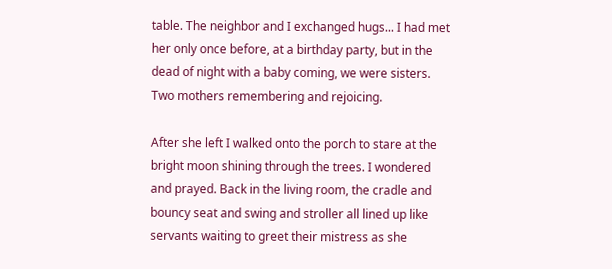table. The neighbor and I exchanged hugs... I had met her only once before, at a birthday party, but in the dead of night with a baby coming, we were sisters. Two mothers remembering and rejoicing.

After she left I walked onto the porch to stare at the bright moon shining through the trees. I wondered and prayed. Back in the living room, the cradle and bouncy seat and swing and stroller all lined up like servants waiting to greet their mistress as she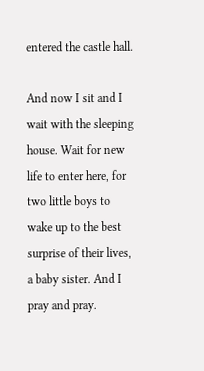entered the castle hall.

And now I sit and I wait with the sleeping house. Wait for new life to enter here, for two little boys to wake up to the best surprise of their lives, a baby sister. And I pray and pray.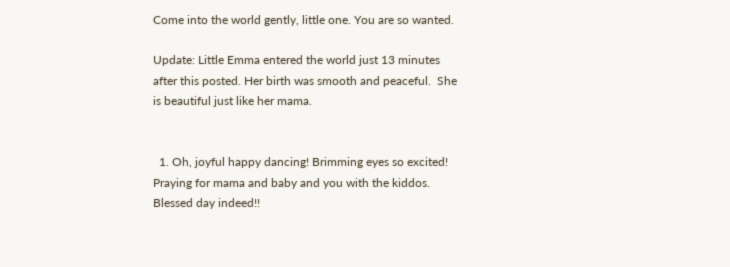Come into the world gently, little one. You are so wanted.

Update: Little Emma entered the world just 13 minutes after this posted. Her birth was smooth and peaceful.  She is beautiful just like her mama.


  1. Oh, joyful happy dancing! Brimming eyes so excited! Praying for mama and baby and you with the kiddos. Blessed day indeed!!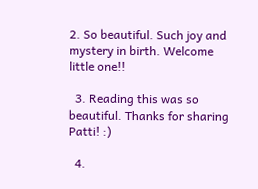2. So beautiful. Such joy and mystery in birth. Welcome little one!!

  3. Reading this was so beautiful. Thanks for sharing Patti! :)

  4.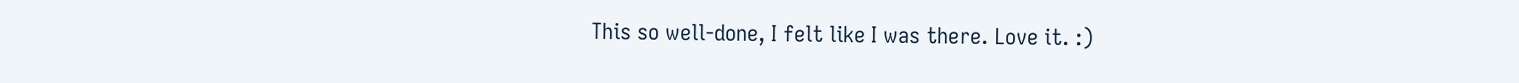This so well-done, I felt like I was there. Love it. :)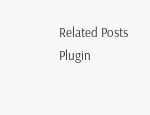Related Posts Plugin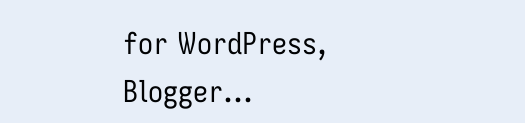for WordPress, Blogger...